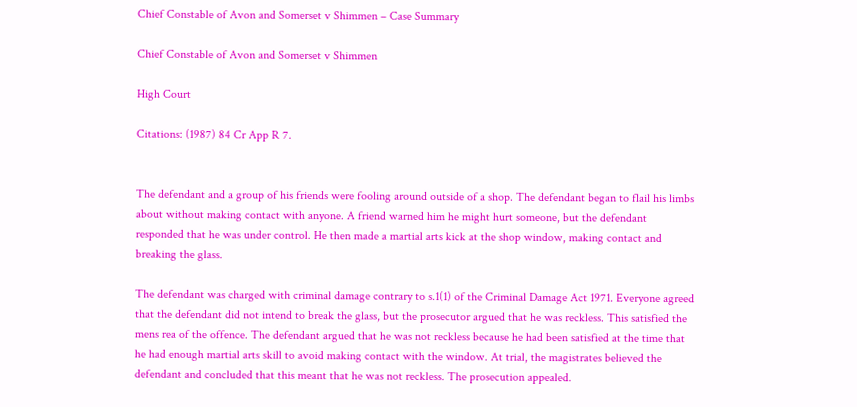Chief Constable of Avon and Somerset v Shimmen – Case Summary

Chief Constable of Avon and Somerset v Shimmen

High Court

Citations: (1987) 84 Cr App R 7.


The defendant and a group of his friends were fooling around outside of a shop. The defendant began to flail his limbs about without making contact with anyone. A friend warned him he might hurt someone, but the defendant responded that he was under control. He then made a martial arts kick at the shop window, making contact and breaking the glass.

The defendant was charged with criminal damage contrary to s.1(1) of the Criminal Damage Act 1971. Everyone agreed that the defendant did not intend to break the glass, but the prosecutor argued that he was reckless. This satisfied the mens rea of the offence. The defendant argued that he was not reckless because he had been satisfied at the time that he had enough martial arts skill to avoid making contact with the window. At trial, the magistrates believed the defendant and concluded that this meant that he was not reckless. The prosecution appealed.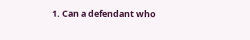1. Can a defendant who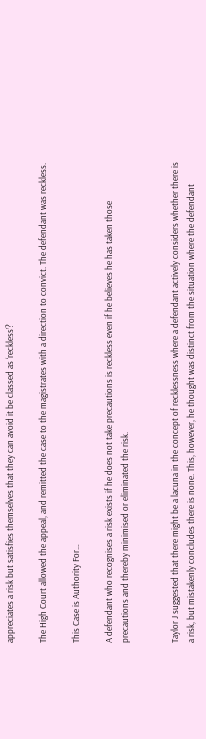appreciates a risk but satisfies themselves that they can avoid it be classed as ‘reckless’?

The High Court allowed the appeal, and remitted the case to the magistrates with a direction to convict. The defendant was reckless.

This Case is Authority For…

A defendant who recognises a risk exists if he does not take precautions is reckless even if he believes he has taken those precautions and thereby minimised or eliminated the risk.


Taylor J suggested that there might be a lacuna in the concept of recklessness where a defendant actively considers whether there is a risk, but mistakenly concludes there is none. This, however, he thought was distinct from the situation where the defendant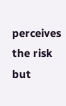perceives the risk but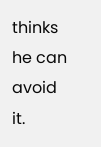thinks he can avoid it.